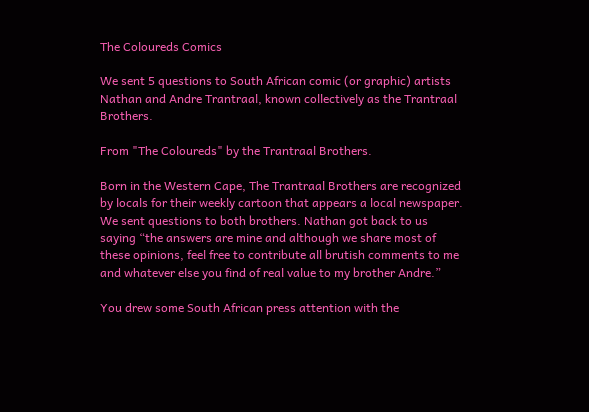The Coloureds Comics

We sent 5 questions to South African comic (or graphic) artists Nathan and Andre Trantraal, known collectively as the Trantraal Brothers.

From "The Coloureds" by the Trantraal Brothers.

Born in the Western Cape, The Trantraal Brothers are recognized by locals for their weekly cartoon that appears a local newspaper. We sent questions to both brothers. Nathan got back to us saying “the answers are mine and although we share most of these opinions, feel free to contribute all brutish comments to me and whatever else you find of real value to my brother Andre.”

You drew some South African press attention with the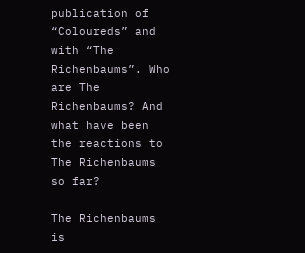publication of “Coloureds” and with “The Richenbaums”. Who are The Richenbaums? And what have been the reactions to The Richenbaums so far?

The Richenbaums is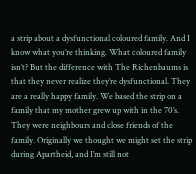a strip about a dysfunctional coloured family. And I know what you’re thinking. What coloured family isn’t? But the difference with The Richenbaums is that they never realize they’re dysfunctional. They are a really happy family. We based the strip on a family that my mother grew up with in the 70’s. They were neighbours and close friends of the family. Originally we thought we might set the strip during Apartheid, and I’m still not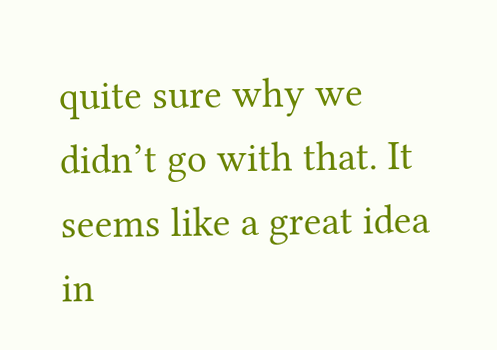quite sure why we didn’t go with that. It seems like a great idea in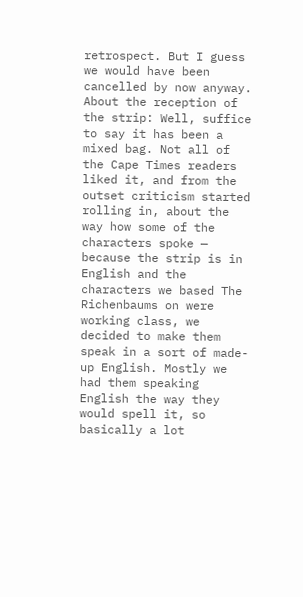retrospect. But I guess we would have been cancelled by now anyway. About the reception of the strip: Well, suffice to say it has been a mixed bag. Not all of the Cape Times readers liked it, and from the outset criticism started rolling in, about the way how some of the characters spoke — because the strip is in English and the characters we based The Richenbaums on were working class, we decided to make them speak in a sort of made-up English. Mostly we had them speaking English the way they would spell it, so basically a lot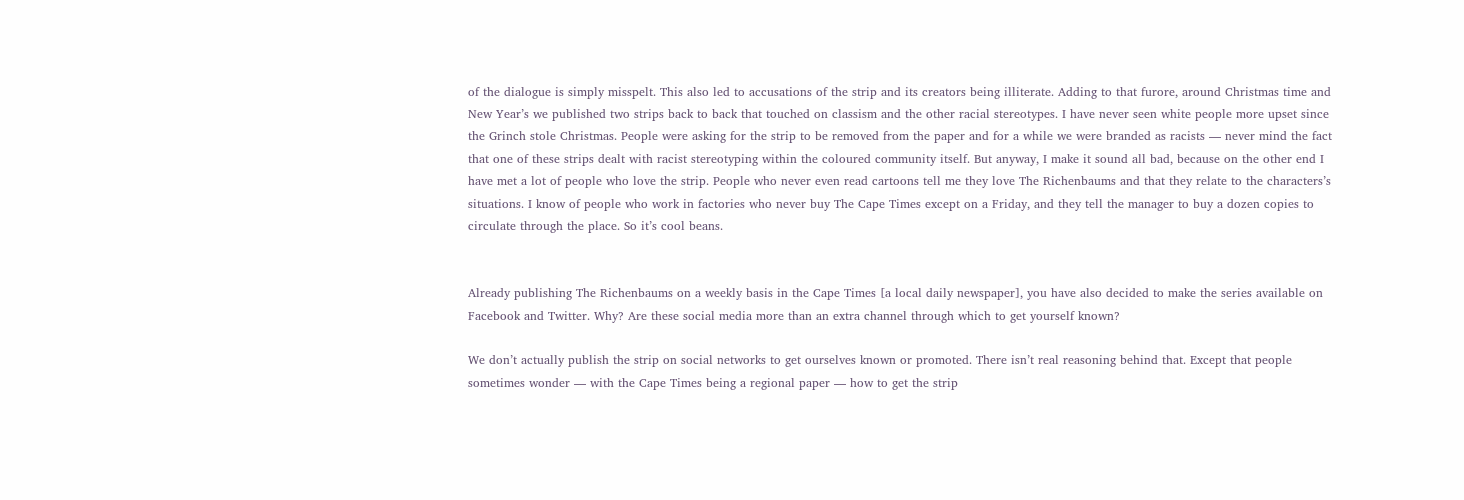of the dialogue is simply misspelt. This also led to accusations of the strip and its creators being illiterate. Adding to that furore, around Christmas time and New Year’s we published two strips back to back that touched on classism and the other racial stereotypes. I have never seen white people more upset since the Grinch stole Christmas. People were asking for the strip to be removed from the paper and for a while we were branded as racists — never mind the fact that one of these strips dealt with racist stereotyping within the coloured community itself. But anyway, I make it sound all bad, because on the other end I have met a lot of people who love the strip. People who never even read cartoons tell me they love The Richenbaums and that they relate to the characters’s situations. I know of people who work in factories who never buy The Cape Times except on a Friday, and they tell the manager to buy a dozen copies to circulate through the place. So it’s cool beans.


Already publishing The Richenbaums on a weekly basis in the Cape Times [a local daily newspaper], you have also decided to make the series available on Facebook and Twitter. Why? Are these social media more than an extra channel through which to get yourself known?

We don’t actually publish the strip on social networks to get ourselves known or promoted. There isn’t real reasoning behind that. Except that people sometimes wonder — with the Cape Times being a regional paper — how to get the strip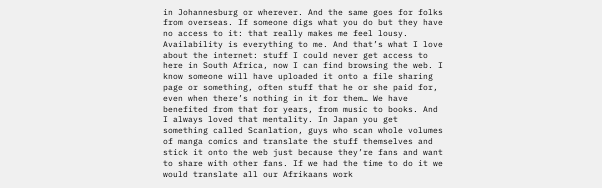in Johannesburg or wherever. And the same goes for folks from overseas. If someone digs what you do but they have no access to it: that really makes me feel lousy. Availability is everything to me. And that’s what I love about the internet: stuff I could never get access to here in South Africa, now I can find browsing the web. I know someone will have uploaded it onto a file sharing page or something, often stuff that he or she paid for, even when there’s nothing in it for them… We have benefited from that for years, from music to books. And I always loved that mentality. In Japan you get something called Scanlation, guys who scan whole volumes of manga comics and translate the stuff themselves and stick it onto the web just because they’re fans and want to share with other fans. If we had the time to do it we would translate all our Afrikaans work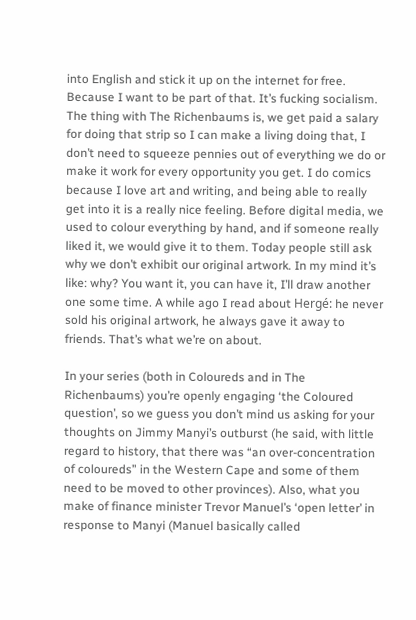into English and stick it up on the internet for free. Because I want to be part of that. It’s fucking socialism. The thing with The Richenbaums is, we get paid a salary for doing that strip so I can make a living doing that, I don’t need to squeeze pennies out of everything we do or make it work for every opportunity you get. I do comics because I love art and writing, and being able to really get into it is a really nice feeling. Before digital media, we used to colour everything by hand, and if someone really liked it, we would give it to them. Today people still ask why we don’t exhibit our original artwork. In my mind it’s like: why? You want it, you can have it, I’ll draw another one some time. A while ago I read about Hergé: he never sold his original artwork, he always gave it away to friends. That’s what we’re on about.

In your series (both in Coloureds and in The Richenbaums) you’re openly engaging ‘the Coloured question’, so we guess you don’t mind us asking for your thoughts on Jimmy Manyi’s outburst (he said, with little regard to history, that there was “an over-concentration of coloureds” in the Western Cape and some of them need to be moved to other provinces). Also, what you make of finance minister Trevor Manuel’s ‘open letter’ in response to Manyi (Manuel basically called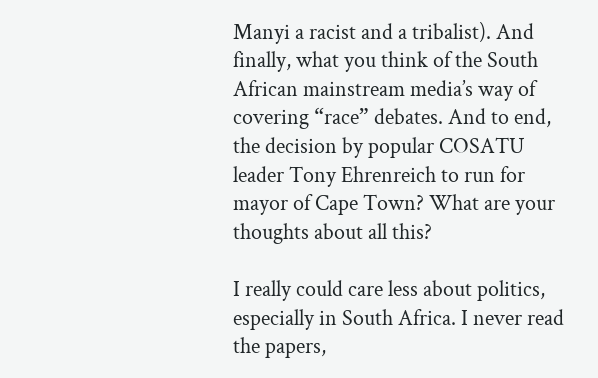Manyi a racist and a tribalist). And finally, what you think of the South African mainstream media’s way of covering “race” debates. And to end, the decision by popular COSATU leader Tony Ehrenreich to run for mayor of Cape Town? What are your thoughts about all this?

I really could care less about politics, especially in South Africa. I never read the papers,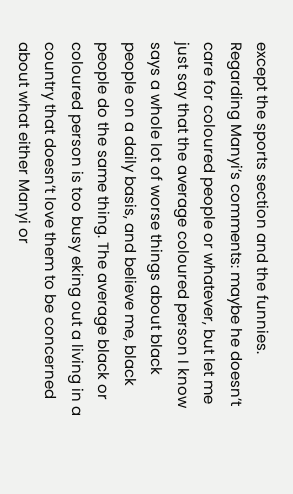except the sports section and the funnies. Regarding Manyi’s comments: maybe he doesn’t care for coloured people or whatever, but let me just say that the average coloured person I know says a whole lot of worse things about black people on a daily basis, and believe me, black people do the same thing. The average black or coloured person is too busy eking out a living in a country that doesn’t love them to be concerned about what either Manyi or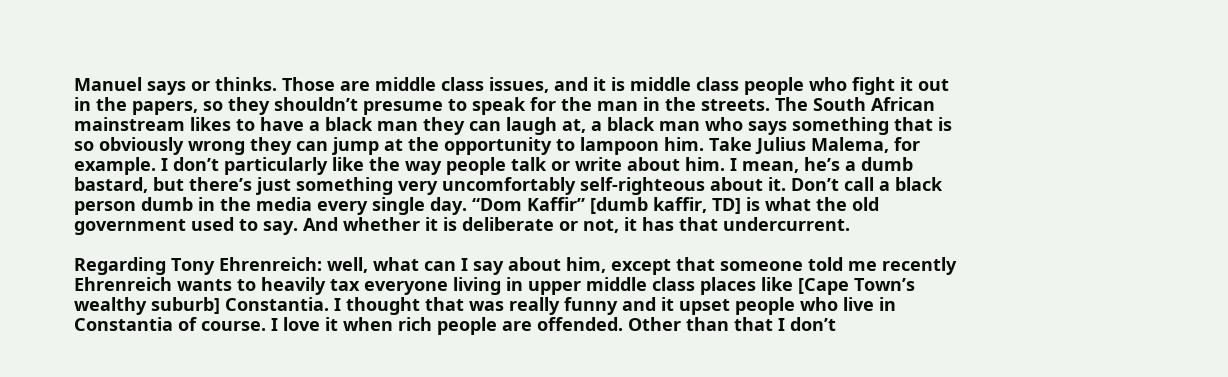Manuel says or thinks. Those are middle class issues, and it is middle class people who fight it out in the papers, so they shouldn’t presume to speak for the man in the streets. The South African mainstream likes to have a black man they can laugh at, a black man who says something that is so obviously wrong they can jump at the opportunity to lampoon him. Take Julius Malema, for example. I don’t particularly like the way people talk or write about him. I mean, he’s a dumb bastard, but there’s just something very uncomfortably self-righteous about it. Don’t call a black person dumb in the media every single day. “Dom Kaffir” [dumb kaffir, TD] is what the old government used to say. And whether it is deliberate or not, it has that undercurrent.

Regarding Tony Ehrenreich: well, what can I say about him, except that someone told me recently Ehrenreich wants to heavily tax everyone living in upper middle class places like [Cape Town’s wealthy suburb] Constantia. I thought that was really funny and it upset people who live in Constantia of course. I love it when rich people are offended. Other than that I don’t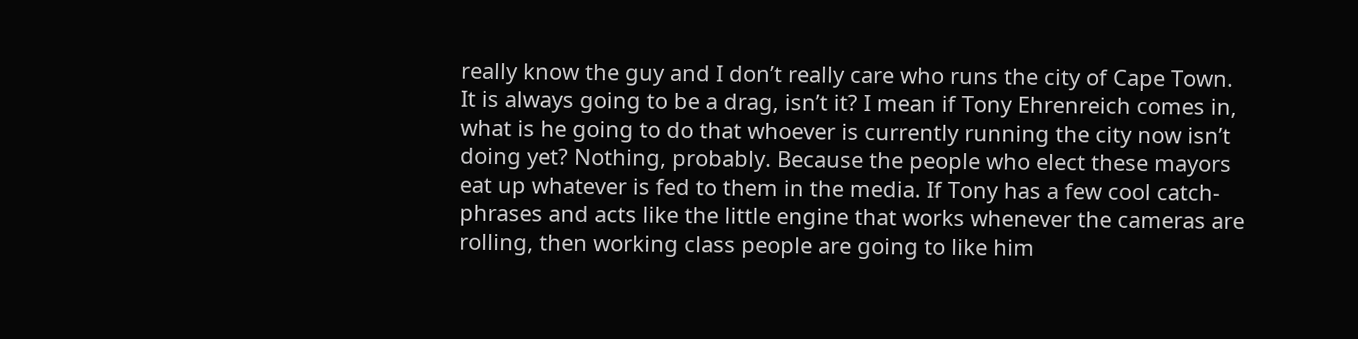really know the guy and I don’t really care who runs the city of Cape Town. It is always going to be a drag, isn’t it? I mean if Tony Ehrenreich comes in, what is he going to do that whoever is currently running the city now isn’t doing yet? Nothing, probably. Because the people who elect these mayors eat up whatever is fed to them in the media. If Tony has a few cool catch-phrases and acts like the little engine that works whenever the cameras are rolling, then working class people are going to like him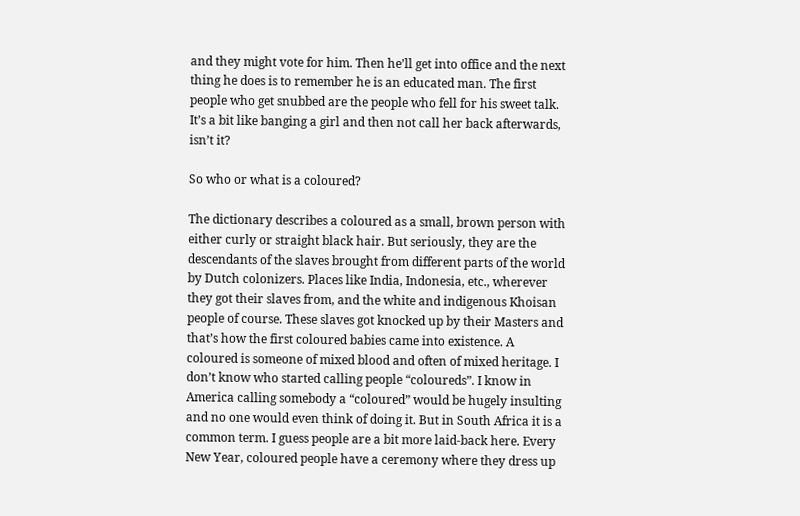and they might vote for him. Then he’ll get into office and the next thing he does is to remember he is an educated man. The first people who get snubbed are the people who fell for his sweet talk. It’s a bit like banging a girl and then not call her back afterwards, isn’t it?

So who or what is a coloured?

The dictionary describes a coloured as a small, brown person with either curly or straight black hair. But seriously, they are the descendants of the slaves brought from different parts of the world by Dutch colonizers. Places like India, Indonesia, etc., wherever they got their slaves from, and the white and indigenous Khoisan people of course. These slaves got knocked up by their Masters and that’s how the first coloured babies came into existence. A coloured is someone of mixed blood and often of mixed heritage. I don’t know who started calling people “coloureds”. I know in America calling somebody a “coloured” would be hugely insulting and no one would even think of doing it. But in South Africa it is a common term. I guess people are a bit more laid-back here. Every New Year, coloured people have a ceremony where they dress up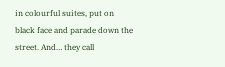in colourful suites, put on black face and parade down the street. And… they call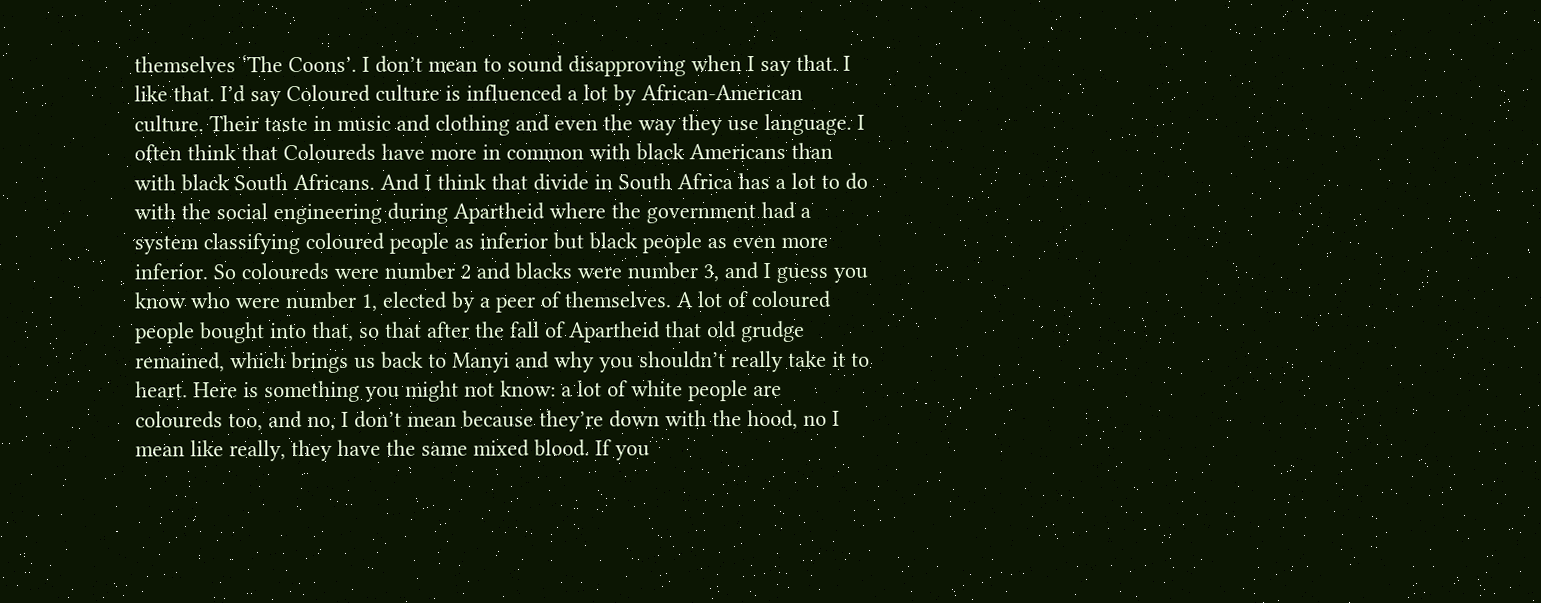themselves ‘The Coons’. I don’t mean to sound disapproving when I say that. I like that. I’d say Coloured culture is influenced a lot by African-American culture. Their taste in music and clothing and even the way they use language. I often think that Coloureds have more in common with black Americans than with black South Africans. And I think that divide in South Africa has a lot to do with the social engineering during Apartheid where the government had a system classifying coloured people as inferior but black people as even more inferior. So coloureds were number 2 and blacks were number 3, and I guess you know who were number 1, elected by a peer of themselves. A lot of coloured people bought into that, so that after the fall of Apartheid that old grudge remained, which brings us back to Manyi and why you shouldn’t really take it to heart. Here is something you might not know: a lot of white people are coloureds too, and no, I don’t mean because they’re down with the hood, no I mean like really, they have the same mixed blood. If you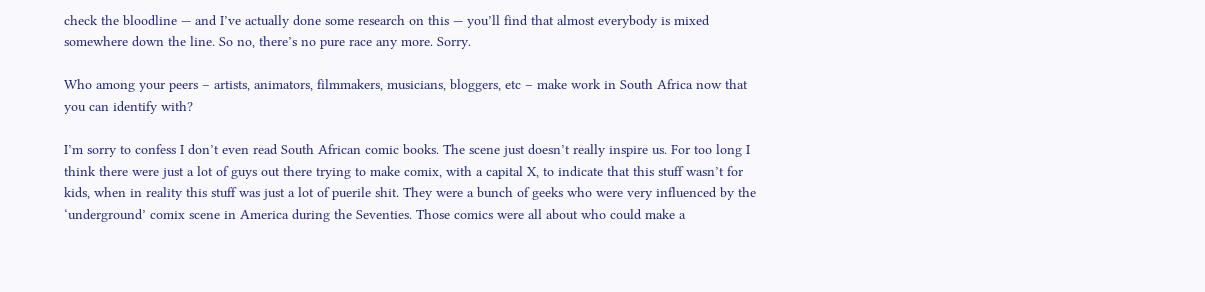check the bloodline — and I’ve actually done some research on this — you’ll find that almost everybody is mixed somewhere down the line. So no, there’s no pure race any more. Sorry.

Who among your peers – artists, animators, filmmakers, musicians, bloggers, etc – make work in South Africa now that you can identify with?

I’m sorry to confess I don’t even read South African comic books. The scene just doesn’t really inspire us. For too long I think there were just a lot of guys out there trying to make comix, with a capital X, to indicate that this stuff wasn’t for kids, when in reality this stuff was just a lot of puerile shit. They were a bunch of geeks who were very influenced by the ‘underground’ comix scene in America during the Seventies. Those comics were all about who could make a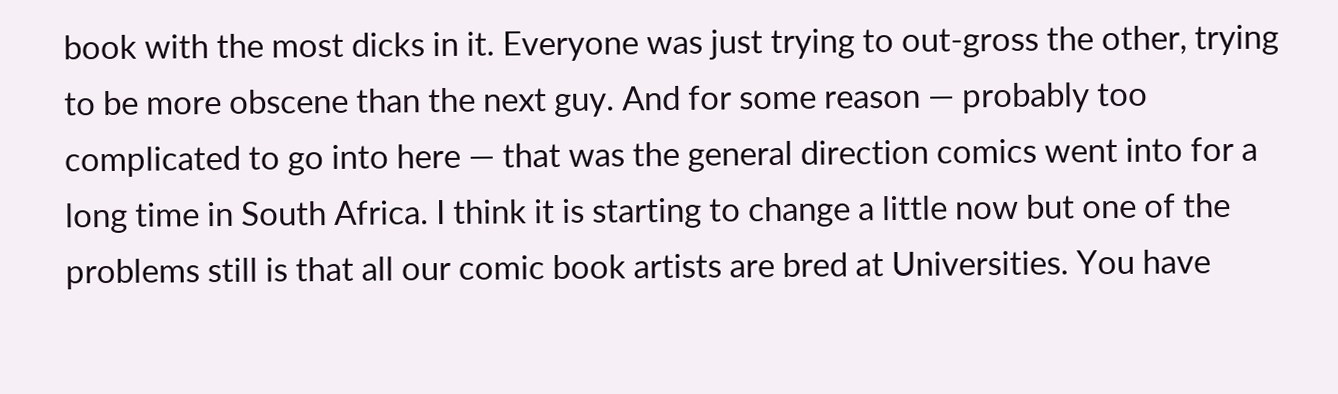book with the most dicks in it. Everyone was just trying to out-gross the other, trying to be more obscene than the next guy. And for some reason — probably too complicated to go into here — that was the general direction comics went into for a long time in South Africa. I think it is starting to change a little now but one of the problems still is that all our comic book artists are bred at Universities. You have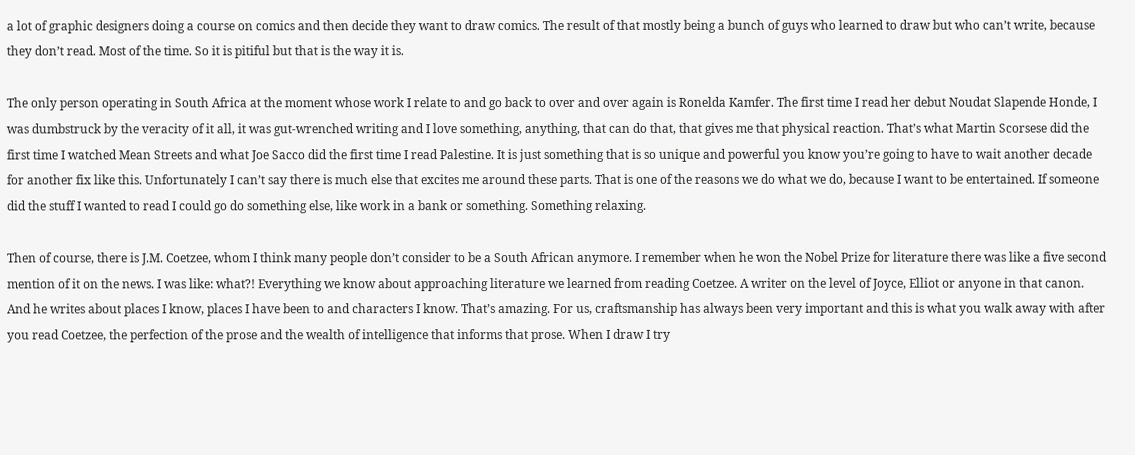a lot of graphic designers doing a course on comics and then decide they want to draw comics. The result of that mostly being a bunch of guys who learned to draw but who can’t write, because they don’t read. Most of the time. So it is pitiful but that is the way it is.

The only person operating in South Africa at the moment whose work I relate to and go back to over and over again is Ronelda Kamfer. The first time I read her debut Noudat Slapende Honde, I was dumbstruck by the veracity of it all, it was gut-wrenched writing and I love something, anything, that can do that, that gives me that physical reaction. That’s what Martin Scorsese did the first time I watched Mean Streets and what Joe Sacco did the first time I read Palestine. It is just something that is so unique and powerful you know you’re going to have to wait another decade for another fix like this. Unfortunately I can’t say there is much else that excites me around these parts. That is one of the reasons we do what we do, because I want to be entertained. If someone did the stuff I wanted to read I could go do something else, like work in a bank or something. Something relaxing.

Then of course, there is J.M. Coetzee, whom I think many people don’t consider to be a South African anymore. I remember when he won the Nobel Prize for literature there was like a five second mention of it on the news. I was like: what?! Everything we know about approaching literature we learned from reading Coetzee. A writer on the level of Joyce, Elliot or anyone in that canon. And he writes about places I know, places I have been to and characters I know. That’s amazing. For us, craftsmanship has always been very important and this is what you walk away with after you read Coetzee, the perfection of the prose and the wealth of intelligence that informs that prose. When I draw I try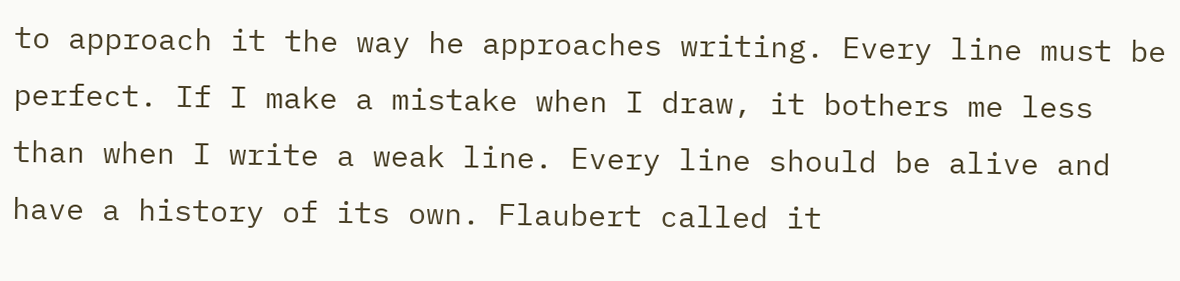to approach it the way he approaches writing. Every line must be perfect. If I make a mistake when I draw, it bothers me less than when I write a weak line. Every line should be alive and have a history of its own. Flaubert called it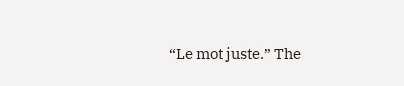“Le mot juste.” The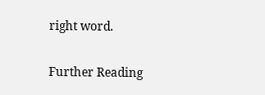right word.

Further Reading